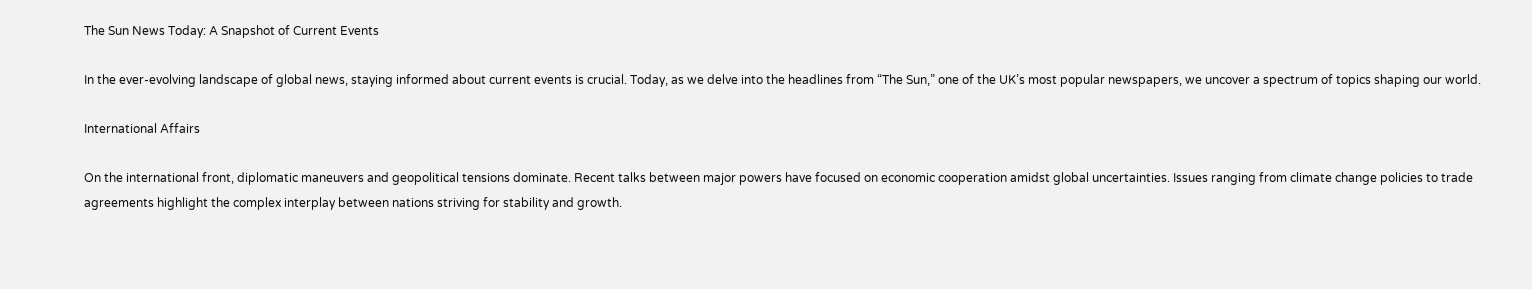The Sun News Today: A Snapshot of Current Events

In the ever-evolving landscape of global news, staying informed about current events is crucial. Today, as we delve into the headlines from “The Sun,” one of the UK’s most popular newspapers, we uncover a spectrum of topics shaping our world.

International Affairs

On the international front, diplomatic maneuvers and geopolitical tensions dominate. Recent talks between major powers have focused on economic cooperation amidst global uncertainties. Issues ranging from climate change policies to trade agreements highlight the complex interplay between nations striving for stability and growth.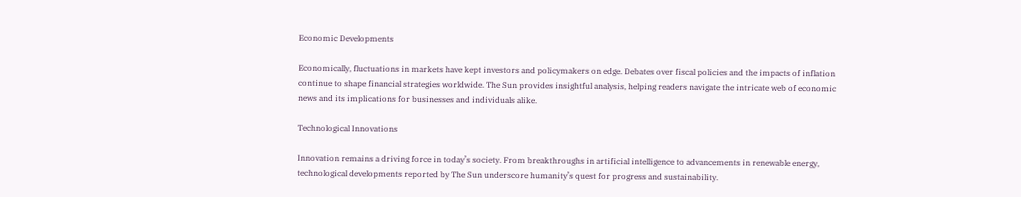Economic Developments

Economically, fluctuations in markets have kept investors and policymakers on edge. Debates over fiscal policies and the impacts of inflation continue to shape financial strategies worldwide. The Sun provides insightful analysis, helping readers navigate the intricate web of economic news and its implications for businesses and individuals alike.

Technological Innovations

Innovation remains a driving force in today’s society. From breakthroughs in artificial intelligence to advancements in renewable energy, technological developments reported by The Sun underscore humanity’s quest for progress and sustainability.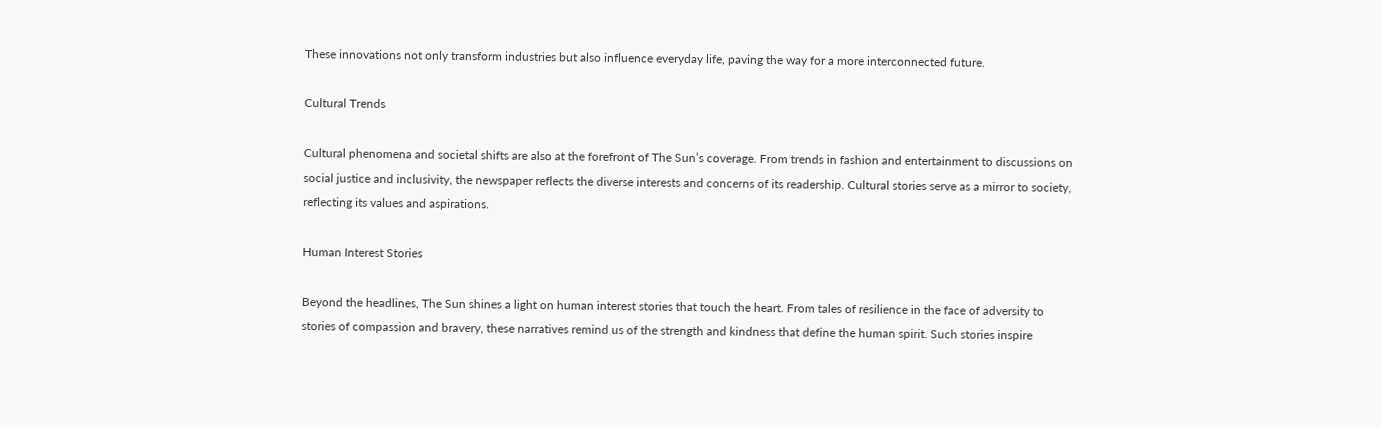These innovations not only transform industries but also influence everyday life, paving the way for a more interconnected future.

Cultural Trends

Cultural phenomena and societal shifts are also at the forefront of The Sun’s coverage. From trends in fashion and entertainment to discussions on social justice and inclusivity, the newspaper reflects the diverse interests and concerns of its readership. Cultural stories serve as a mirror to society, reflecting its values and aspirations.

Human Interest Stories

Beyond the headlines, The Sun shines a light on human interest stories that touch the heart. From tales of resilience in the face of adversity to stories of compassion and bravery, these narratives remind us of the strength and kindness that define the human spirit. Such stories inspire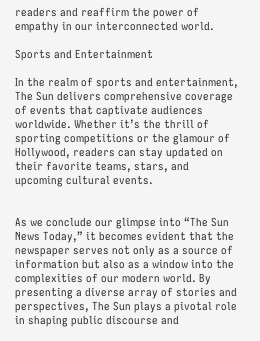readers and reaffirm the power of empathy in our interconnected world.

Sports and Entertainment

In the realm of sports and entertainment, The Sun delivers comprehensive coverage of events that captivate audiences worldwide. Whether it’s the thrill of sporting competitions or the glamour of Hollywood, readers can stay updated on their favorite teams, stars, and upcoming cultural events.


As we conclude our glimpse into “The Sun News Today,” it becomes evident that the newspaper serves not only as a source of information but also as a window into the complexities of our modern world. By presenting a diverse array of stories and perspectives, The Sun plays a pivotal role in shaping public discourse and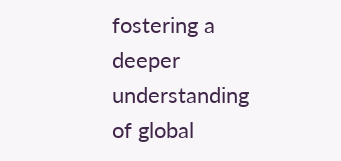fostering a deeper understanding of global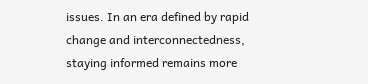issues. In an era defined by rapid change and interconnectedness, staying informed remains more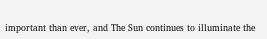important than ever, and The Sun continues to illuminate the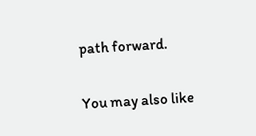path forward.

You may also like